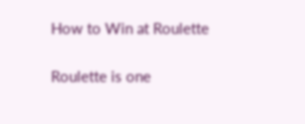How to Win at Roulette

Roulette is one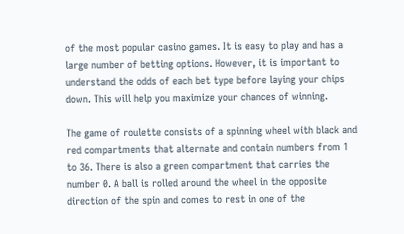of the most popular casino games. It is easy to play and has a large number of betting options. However, it is important to understand the odds of each bet type before laying your chips down. This will help you maximize your chances of winning.

The game of roulette consists of a spinning wheel with black and red compartments that alternate and contain numbers from 1 to 36. There is also a green compartment that carries the number 0. A ball is rolled around the wheel in the opposite direction of the spin and comes to rest in one of the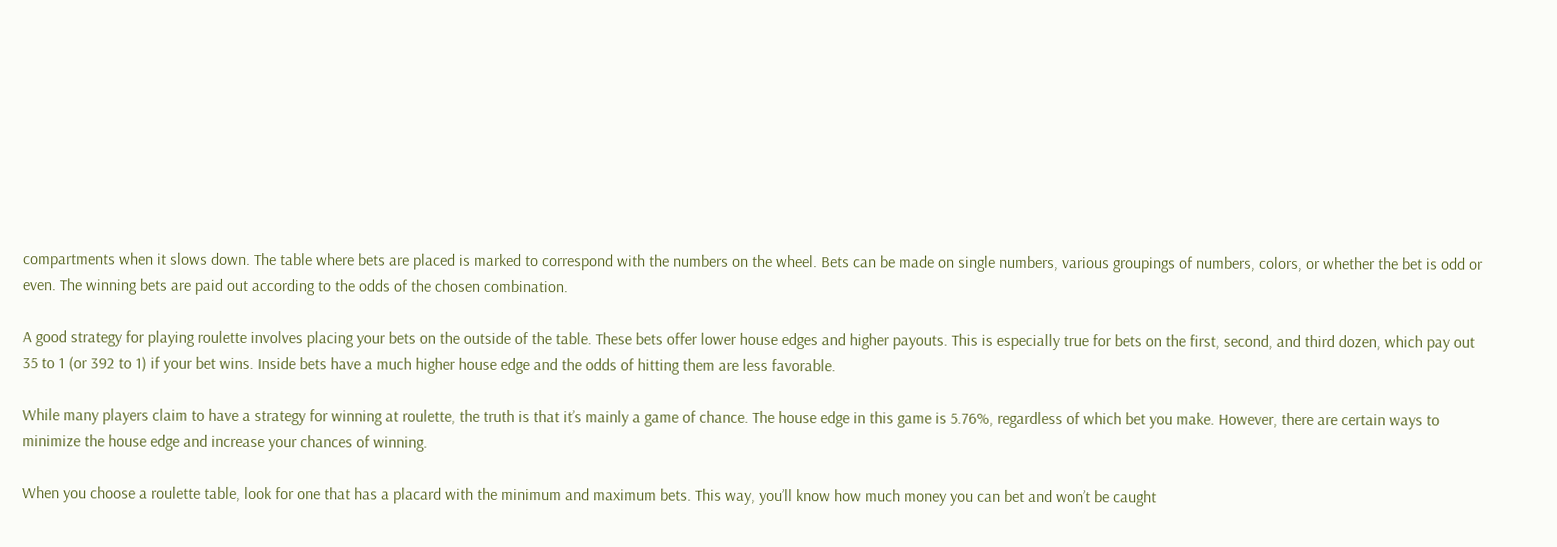compartments when it slows down. The table where bets are placed is marked to correspond with the numbers on the wheel. Bets can be made on single numbers, various groupings of numbers, colors, or whether the bet is odd or even. The winning bets are paid out according to the odds of the chosen combination.

A good strategy for playing roulette involves placing your bets on the outside of the table. These bets offer lower house edges and higher payouts. This is especially true for bets on the first, second, and third dozen, which pay out 35 to 1 (or 392 to 1) if your bet wins. Inside bets have a much higher house edge and the odds of hitting them are less favorable.

While many players claim to have a strategy for winning at roulette, the truth is that it’s mainly a game of chance. The house edge in this game is 5.76%, regardless of which bet you make. However, there are certain ways to minimize the house edge and increase your chances of winning.

When you choose a roulette table, look for one that has a placard with the minimum and maximum bets. This way, you’ll know how much money you can bet and won’t be caught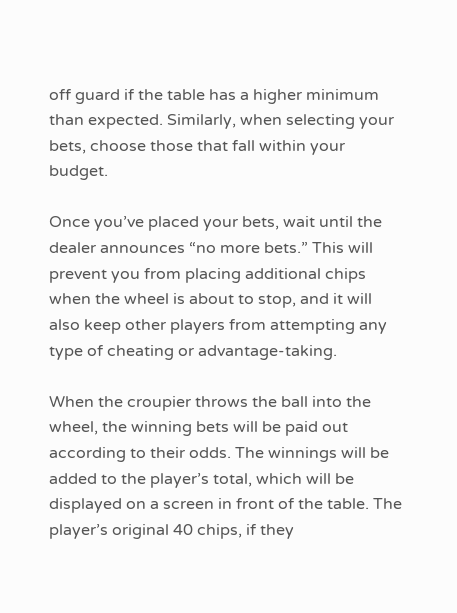off guard if the table has a higher minimum than expected. Similarly, when selecting your bets, choose those that fall within your budget.

Once you’ve placed your bets, wait until the dealer announces “no more bets.” This will prevent you from placing additional chips when the wheel is about to stop, and it will also keep other players from attempting any type of cheating or advantage-taking.

When the croupier throws the ball into the wheel, the winning bets will be paid out according to their odds. The winnings will be added to the player’s total, which will be displayed on a screen in front of the table. The player’s original 40 chips, if they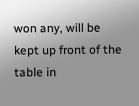won any, will be kept up front of the table in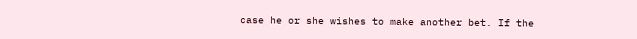case he or she wishes to make another bet. If the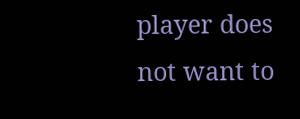player does not want to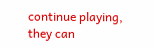continue playing, they can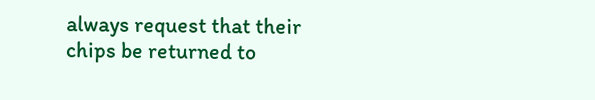always request that their chips be returned to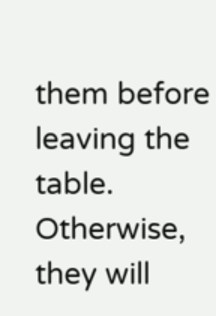them before leaving the table. Otherwise, they will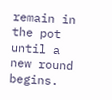remain in the pot until a new round begins.